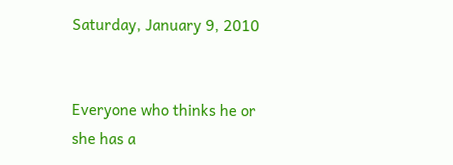Saturday, January 9, 2010


Everyone who thinks he or she has a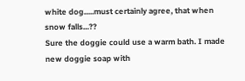white dog.....must certainly agree, that when snow falls...??
Sure the doggie could use a warm bath. I made new doggie soap with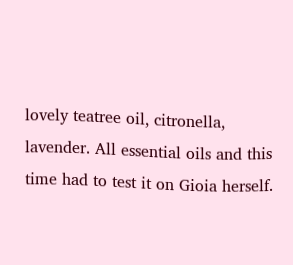lovely teatree oil, citronella, lavender. All essential oils and this time had to test it on Gioia herself.